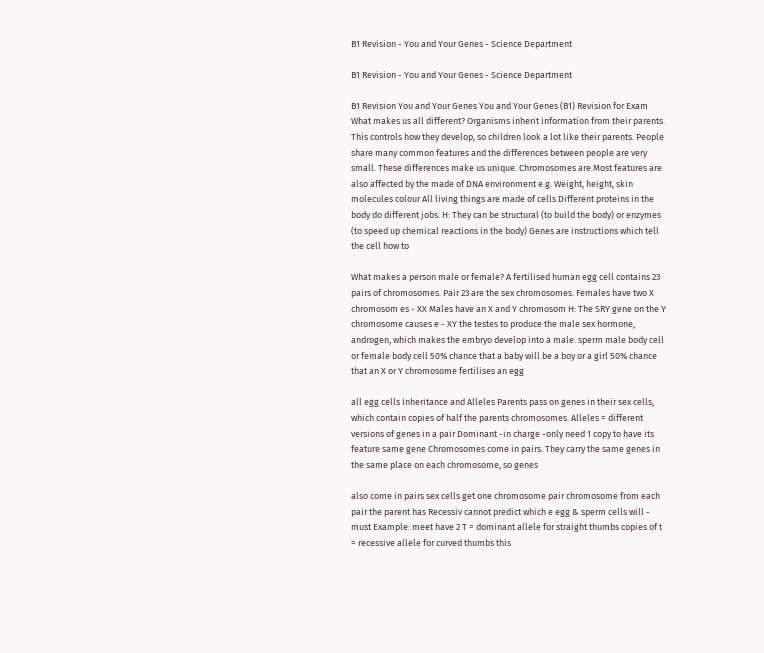B1 Revision - You and Your Genes - Science Department

B1 Revision - You and Your Genes - Science Department

B1 Revision You and Your Genes You and Your Genes (B1) Revision for Exam What makes us all different? Organisms inherit information from their parents. This controls how they develop, so children look a lot like their parents. People share many common features and the differences between people are very small. These differences make us unique. Chromosomes are Most features are also affected by the made of DNA environment e.g. Weight, height, skin molecules colour All living things are made of cells Different proteins in the body do different jobs. H: They can be structural (to build the body) or enzymes (to speed up chemical reactions in the body) Genes are instructions which tell the cell how to

What makes a person male or female? A fertilised human egg cell contains 23 pairs of chromosomes. Pair 23 are the sex chromosomes. Females have two X chromosom es - XX Males have an X and Y chromosom H: The SRY gene on the Y chromosome causes e - XY the testes to produce the male sex hormone, androgen, which makes the embryo develop into a male. sperm male body cell or female body cell 50% chance that a baby will be a boy or a girl 50% chance that an X or Y chromosome fertilises an egg

all egg cells Inheritance and Alleles Parents pass on genes in their sex cells, which contain copies of half the parents chromosomes. Alleles = different versions of genes in a pair Dominant -in charge -only need 1 copy to have its feature same gene Chromosomes come in pairs. They carry the same genes in the same place on each chromosome, so genes

also come in pairs sex cells get one chromosome pair chromosome from each pair the parent has Recessiv cannot predict which e egg & sperm cells will - must Example: meet have 2 T = dominant allele for straight thumbs copies of t = recessive allele for curved thumbs this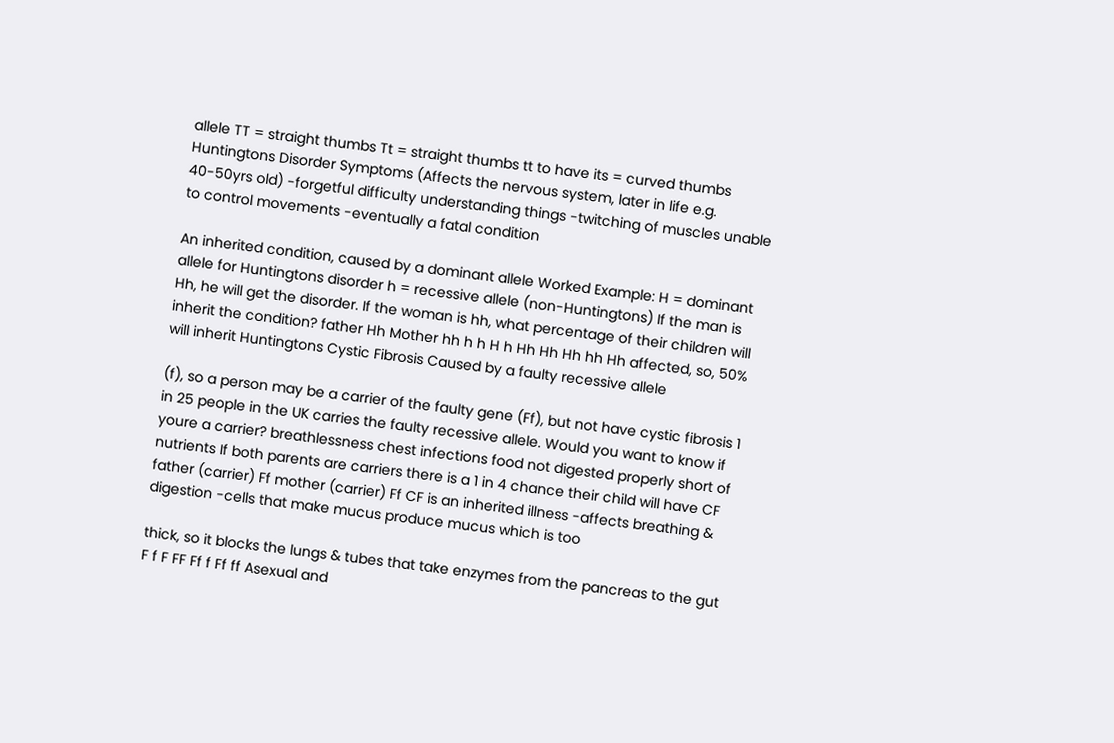allele TT = straight thumbs Tt = straight thumbs tt to have its = curved thumbs Huntingtons Disorder Symptoms (Affects the nervous system, later in life e.g. 40-50yrs old) -forgetful difficulty understanding things -twitching of muscles unable to control movements -eventually a fatal condition

An inherited condition, caused by a dominant allele Worked Example: H = dominant allele for Huntingtons disorder h = recessive allele (non-Huntingtons) If the man is Hh, he will get the disorder. If the woman is hh, what percentage of their children will inherit the condition? father Hh Mother hh h h H h Hh Hh Hh hh Hh affected, so, 50% will inherit Huntingtons Cystic Fibrosis Caused by a faulty recessive allele

(f), so a person may be a carrier of the faulty gene (Ff), but not have cystic fibrosis 1 in 25 people in the UK carries the faulty recessive allele. Would you want to know if youre a carrier? breathlessness chest infections food not digested properly short of nutrients If both parents are carriers there is a 1 in 4 chance their child will have CF father (carrier) Ff mother (carrier) Ff CF is an inherited illness -affects breathing & digestion -cells that make mucus produce mucus which is too

thick, so it blocks the lungs & tubes that take enzymes from the pancreas to the gut F f F FF Ff f Ff ff Asexual and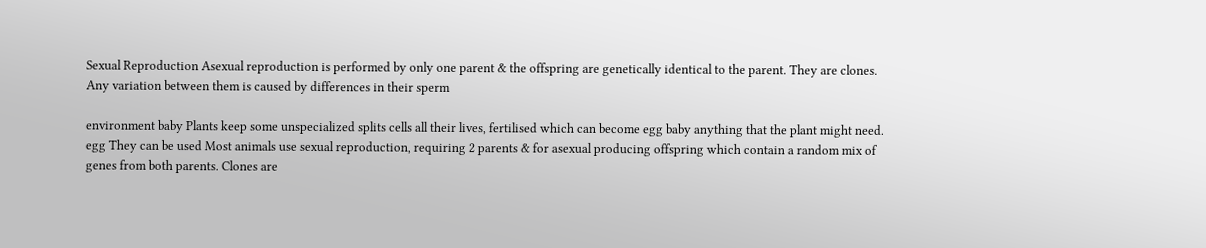Sexual Reproduction Asexual reproduction is performed by only one parent & the offspring are genetically identical to the parent. They are clones. Any variation between them is caused by differences in their sperm

environment baby Plants keep some unspecialized splits cells all their lives, fertilised which can become egg baby anything that the plant might need. egg They can be used Most animals use sexual reproduction, requiring 2 parents & for asexual producing offspring which contain a random mix of genes from both parents. Clones are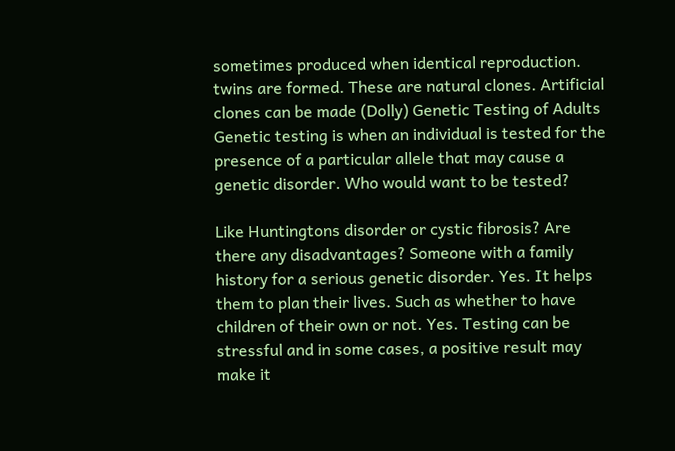sometimes produced when identical reproduction. twins are formed. These are natural clones. Artificial clones can be made (Dolly) Genetic Testing of Adults Genetic testing is when an individual is tested for the presence of a particular allele that may cause a genetic disorder. Who would want to be tested?

Like Huntingtons disorder or cystic fibrosis? Are there any disadvantages? Someone with a family history for a serious genetic disorder. Yes. It helps them to plan their lives. Such as whether to have children of their own or not. Yes. Testing can be stressful and in some cases, a positive result may make it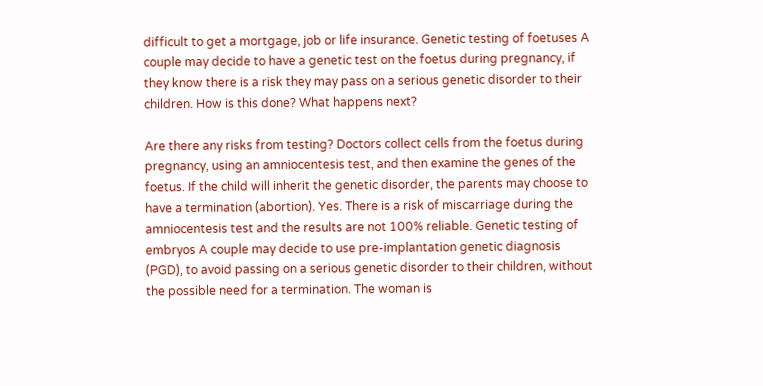difficult to get a mortgage, job or life insurance. Genetic testing of foetuses A couple may decide to have a genetic test on the foetus during pregnancy, if they know there is a risk they may pass on a serious genetic disorder to their children. How is this done? What happens next?

Are there any risks from testing? Doctors collect cells from the foetus during pregnancy, using an amniocentesis test, and then examine the genes of the foetus. If the child will inherit the genetic disorder, the parents may choose to have a termination (abortion). Yes. There is a risk of miscarriage during the amniocentesis test and the results are not 100% reliable. Genetic testing of embryos A couple may decide to use pre-implantation genetic diagnosis (PGD), to avoid passing on a serious genetic disorder to their children, without the possible need for a termination. The woman is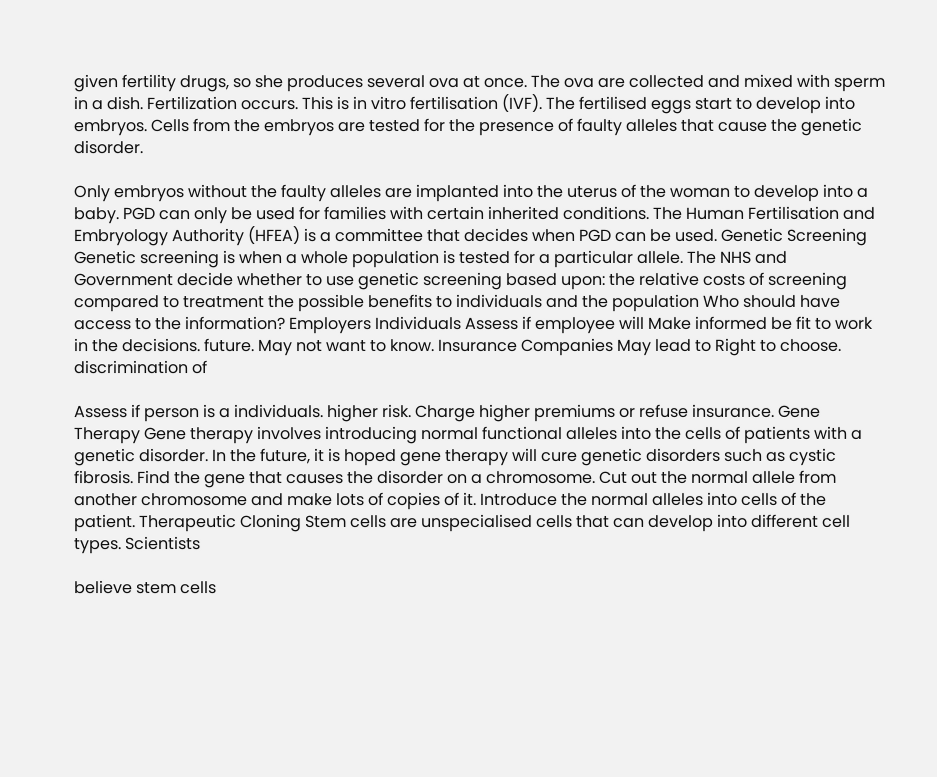given fertility drugs, so she produces several ova at once. The ova are collected and mixed with sperm in a dish. Fertilization occurs. This is in vitro fertilisation (IVF). The fertilised eggs start to develop into embryos. Cells from the embryos are tested for the presence of faulty alleles that cause the genetic disorder.

Only embryos without the faulty alleles are implanted into the uterus of the woman to develop into a baby. PGD can only be used for families with certain inherited conditions. The Human Fertilisation and Embryology Authority (HFEA) is a committee that decides when PGD can be used. Genetic Screening Genetic screening is when a whole population is tested for a particular allele. The NHS and Government decide whether to use genetic screening based upon: the relative costs of screening compared to treatment the possible benefits to individuals and the population Who should have access to the information? Employers Individuals Assess if employee will Make informed be fit to work in the decisions. future. May not want to know. Insurance Companies May lead to Right to choose. discrimination of

Assess if person is a individuals. higher risk. Charge higher premiums or refuse insurance. Gene Therapy Gene therapy involves introducing normal functional alleles into the cells of patients with a genetic disorder. In the future, it is hoped gene therapy will cure genetic disorders such as cystic fibrosis. Find the gene that causes the disorder on a chromosome. Cut out the normal allele from another chromosome and make lots of copies of it. Introduce the normal alleles into cells of the patient. Therapeutic Cloning Stem cells are unspecialised cells that can develop into different cell types. Scientists

believe stem cells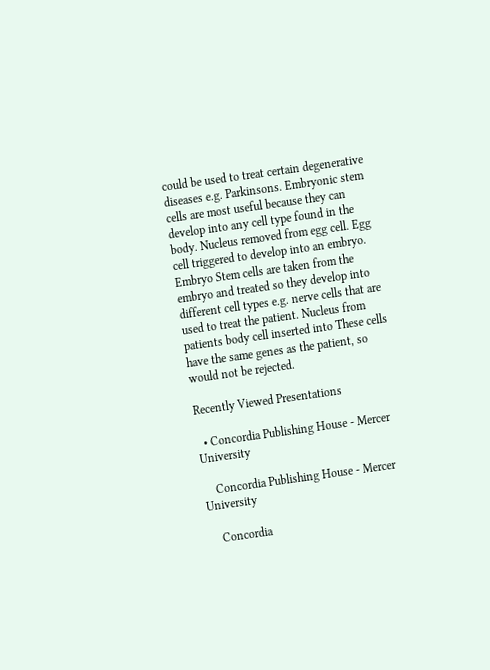could be used to treat certain degenerative diseases e.g. Parkinsons. Embryonic stem cells are most useful because they can develop into any cell type found in the body. Nucleus removed from egg cell. Egg cell triggered to develop into an embryo. Embryo Stem cells are taken from the embryo and treated so they develop into different cell types e.g. nerve cells that are used to treat the patient. Nucleus from patients body cell inserted into These cells have the same genes as the patient, so would not be rejected.

Recently Viewed Presentations

  • Concordia Publishing House - Mercer University

    Concordia Publishing House - Mercer University

    Concordia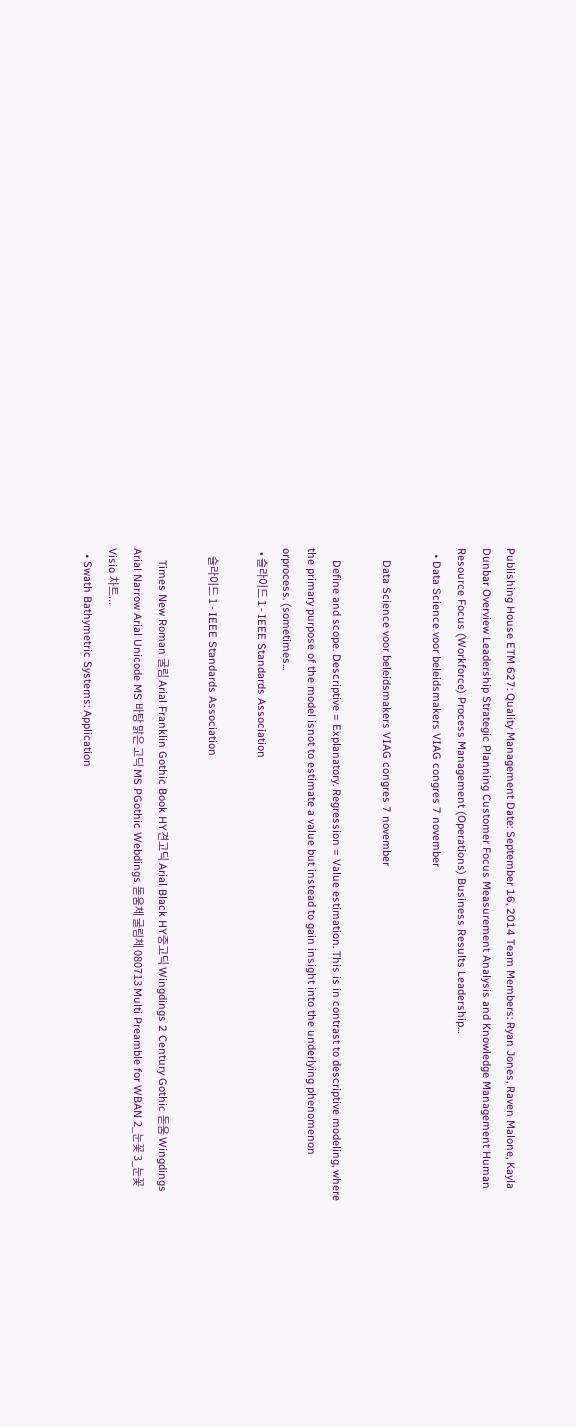Publishing House ETM 627: Quality Management Date: September 16, 2014 Team Members: Ryan Jones, Raven Malone, Kayla Dunbar Overview Leadership Strategic Planning Customer Focus Measurement Analysis and Knowledge Management Human Resource Focus (Workforce) Process Management (Operations) Business Results Leadership...
  • Data Science voor beleidsmakers VIAG congres 7 november

    Data Science voor beleidsmakers VIAG congres 7 november

    Define and scope. Descriptive = Explanatory. Regression = Value estimation. This is in contrast to descriptive modeling, where the primary purpose of the model isnot to estimate a value but instead to gain insight into the underlying phenomenon orprocess. (sometimes...
  • 슬라이드 1 - IEEE Standards Association

    슬라이드 1 - IEEE Standards Association

    Times New Roman 굴림 Arial Franklin Gothic Book HY견고딕 Arial Black HY중고딕 Wingdings 2 Century Gothic 돋움 Wingdings Arial Narrow Arial Unicode MS 바탕 맑은 고딕 MS PGothic Webdings 돋움체 굴림체 080713 Multi Preamble for WBAN 2_눈꽃 3_눈꽃 Visio 차트...
  • Swath Bathymetric Systems: Application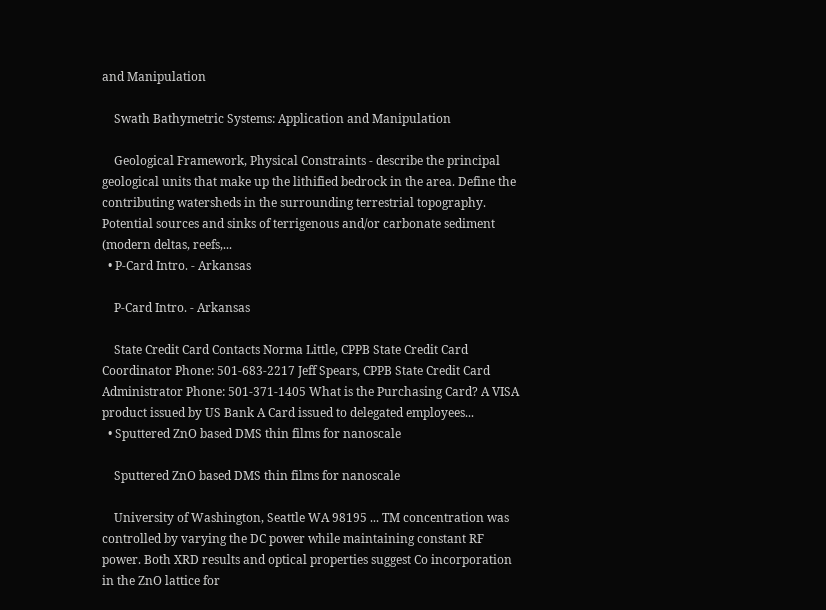and Manipulation

    Swath Bathymetric Systems: Application and Manipulation

    Geological Framework, Physical Constraints - describe the principal geological units that make up the lithified bedrock in the area. Define the contributing watersheds in the surrounding terrestrial topography. Potential sources and sinks of terrigenous and/or carbonate sediment (modern deltas, reefs,...
  • P-Card Intro. - Arkansas

    P-Card Intro. - Arkansas

    State Credit Card Contacts Norma Little, CPPB State Credit Card Coordinator Phone: 501-683-2217 Jeff Spears, CPPB State Credit Card Administrator Phone: 501-371-1405 What is the Purchasing Card? A VISA product issued by US Bank A Card issued to delegated employees...
  • Sputtered ZnO based DMS thin films for nanoscale

    Sputtered ZnO based DMS thin films for nanoscale

    University of Washington, Seattle WA 98195 ... TM concentration was controlled by varying the DC power while maintaining constant RF power. Both XRD results and optical properties suggest Co incorporation in the ZnO lattice for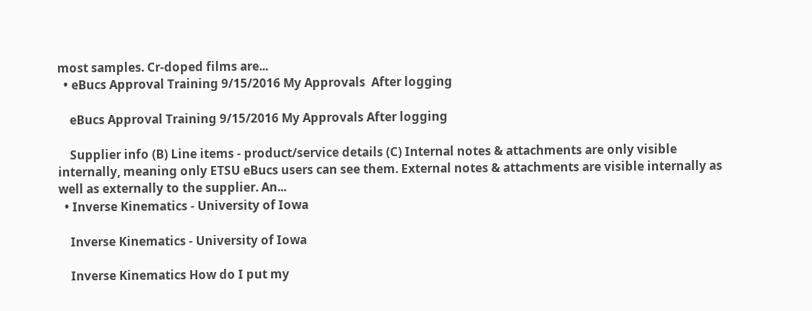most samples. Cr-doped films are...
  • eBucs Approval Training 9/15/2016 My Approvals  After logging

    eBucs Approval Training 9/15/2016 My Approvals After logging

    Supplier info (B) Line items - product/service details (C) Internal notes & attachments are only visible internally, meaning only ETSU eBucs users can see them. External notes & attachments are visible internally as well as externally to the supplier. An...
  • Inverse Kinematics - University of Iowa

    Inverse Kinematics - University of Iowa

    Inverse Kinematics How do I put my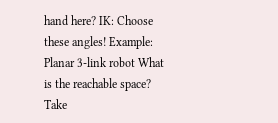hand here? IK: Choose these angles! Example: Planar 3-link robot What is the reachable space? Take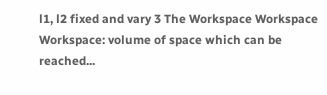l1, l2 fixed and vary 3 The Workspace Workspace Workspace: volume of space which can be reached...